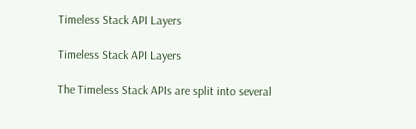Timeless Stack API Layers

Timeless Stack API Layers

The Timeless Stack APIs are split into several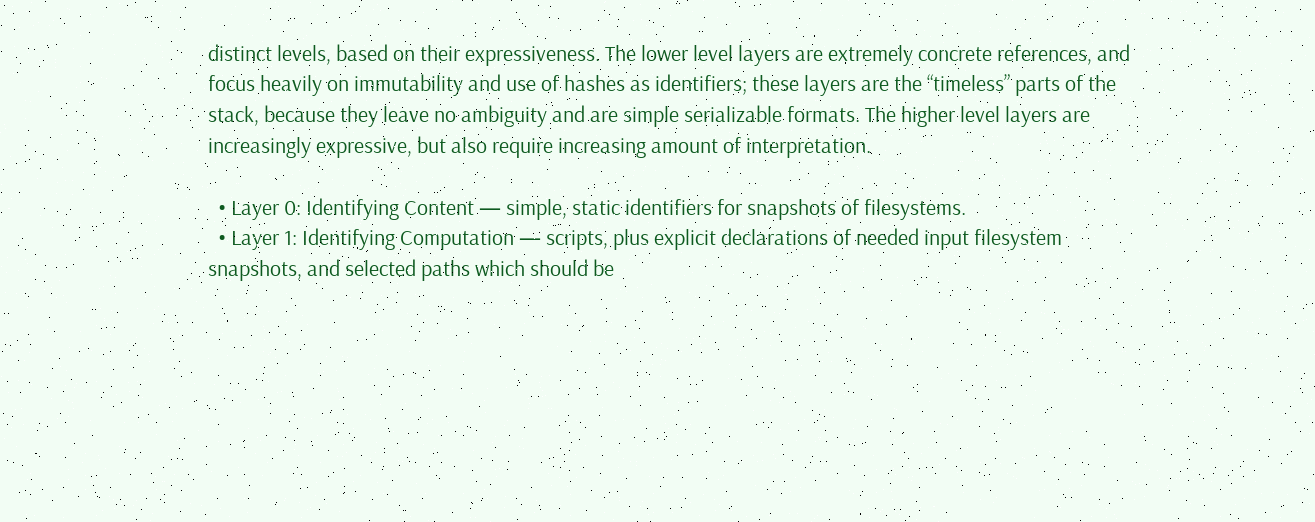distinct levels, based on their expressiveness. The lower level layers are extremely concrete references, and focus heavily on immutability and use of hashes as identifiers; these layers are the “timeless” parts of the stack, because they leave no ambiguity and are simple serializable formats. The higher level layers are increasingly expressive, but also require increasing amount of interpretation.

  • Layer 0: Identifying Content — simple, static identifiers for snapshots of filesystems.
  • Layer 1: Identifying Computation — scripts, plus explicit declarations of needed input filesystem snapshots, and selected paths which should be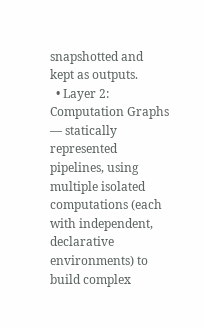snapshotted and kept as outputs.
  • Layer 2: Computation Graphs — statically represented pipelines, using multiple isolated computations (each with independent, declarative environments) to build complex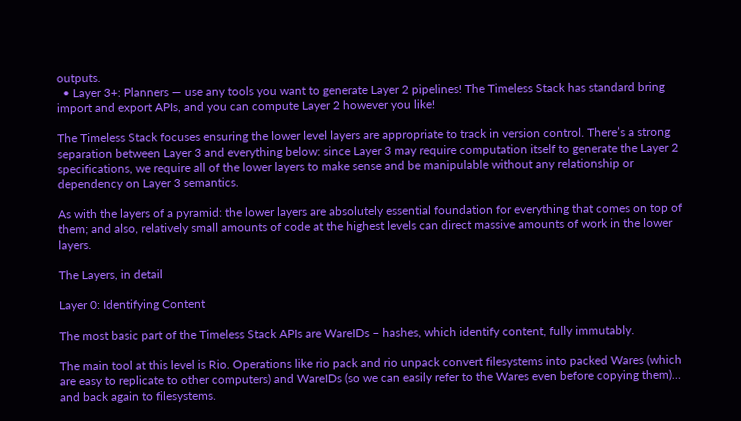outputs.
  • Layer 3+: Planners — use any tools you want to generate Layer 2 pipelines! The Timeless Stack has standard bring import and export APIs, and you can compute Layer 2 however you like!

The Timeless Stack focuses ensuring the lower level layers are appropriate to track in version control. There’s a strong separation between Layer 3 and everything below: since Layer 3 may require computation itself to generate the Layer 2 specifications, we require all of the lower layers to make sense and be manipulable without any relationship or dependency on Layer 3 semantics.

As with the layers of a pyramid: the lower layers are absolutely essential foundation for everything that comes on top of them; and also, relatively small amounts of code at the highest levels can direct massive amounts of work in the lower layers.

The Layers, in detail

Layer 0: Identifying Content

The most basic part of the Timeless Stack APIs are WareIDs – hashes, which identify content, fully immutably.

The main tool at this level is Rio. Operations like rio pack and rio unpack convert filesystems into packed Wares (which are easy to replicate to other computers) and WareIDs (so we can easily refer to the Wares even before copying them)… and back again to filesystems.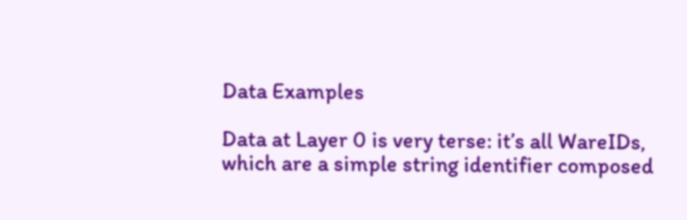Data Examples

Data at Layer 0 is very terse: it’s all WareIDs, which are a simple string identifier composed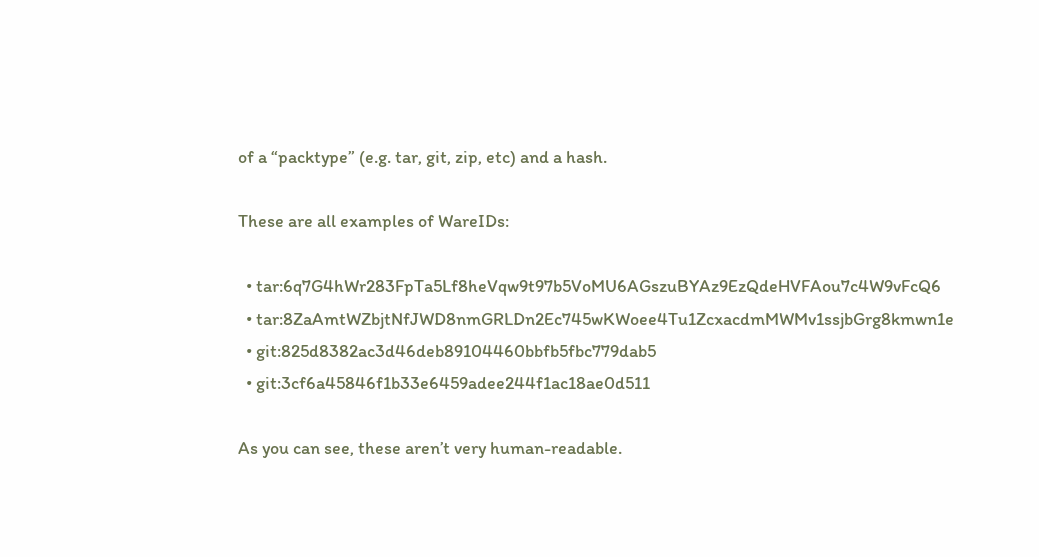of a “packtype” (e.g. tar, git, zip, etc) and a hash.

These are all examples of WareIDs:

  • tar:6q7G4hWr283FpTa5Lf8heVqw9t97b5VoMU6AGszuBYAz9EzQdeHVFAou7c4W9vFcQ6
  • tar:8ZaAmtWZbjtNfJWD8nmGRLDn2Ec745wKWoee4Tu1ZcxacdmMWMv1ssjbGrg8kmwn1e
  • git:825d8382ac3d46deb89104460bbfb5fbc779dab5
  • git:3cf6a45846f1b33e6459adee244f1ac18ae0d511

As you can see, these aren’t very human-readable.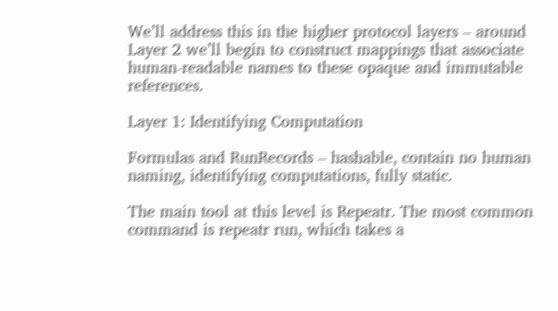We’ll address this in the higher protocol layers – around Layer 2 we’ll begin to construct mappings that associate human-readable names to these opaque and immutable references.

Layer 1: Identifying Computation

Formulas and RunRecords – hashable, contain no human naming, identifying computations, fully static.

The main tool at this level is Repeatr. The most common command is repeatr run, which takes a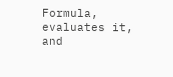Formula, evaluates it, and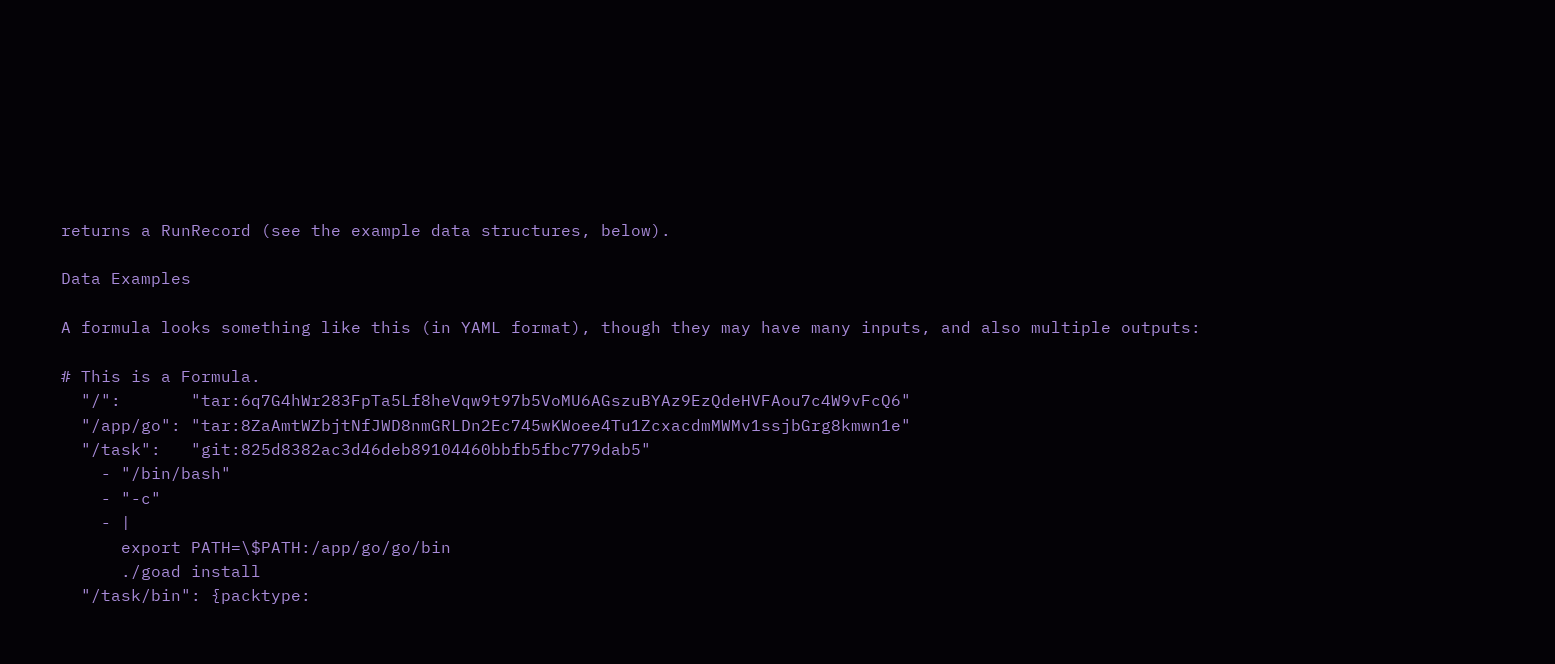returns a RunRecord (see the example data structures, below).

Data Examples

A formula looks something like this (in YAML format), though they may have many inputs, and also multiple outputs:

# This is a Formula.
  "/":       "tar:6q7G4hWr283FpTa5Lf8heVqw9t97b5VoMU6AGszuBYAz9EzQdeHVFAou7c4W9vFcQ6"
  "/app/go": "tar:8ZaAmtWZbjtNfJWD8nmGRLDn2Ec745wKWoee4Tu1ZcxacdmMWMv1ssjbGrg8kmwn1e"
  "/task":   "git:825d8382ac3d46deb89104460bbfb5fbc779dab5"
    - "/bin/bash"
    - "-c"
    - |
      export PATH=\$PATH:/app/go/go/bin
      ./goad install
  "/task/bin": {packtype: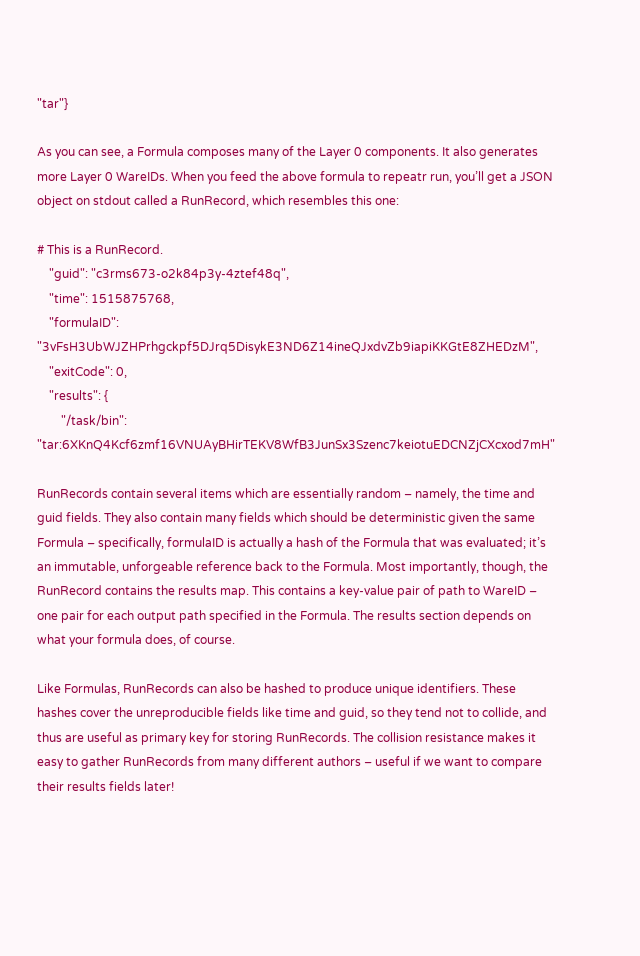"tar"}

As you can see, a Formula composes many of the Layer 0 components. It also generates more Layer 0 WareIDs. When you feed the above formula to repeatr run, you’ll get a JSON object on stdout called a RunRecord, which resembles this one:

# This is a RunRecord.
    "guid": "c3rms673-o2k84p3y-4ztef48q",
    "time": 1515875768,
    "formulaID": "3vFsH3UbWJZHPrhgckpf5DJrq5DisykE3ND6Z14ineQJxdvZb9iapiKKGtE8ZHEDzM",
    "exitCode": 0,
    "results": {
        "/task/bin": "tar:6XKnQ4Kcf6zmf16VNUAyBHirTEKV8WfB3JunSx3Szenc7keiotuEDCNZjCXcxod7mH"

RunRecords contain several items which are essentially random – namely, the time and guid fields. They also contain many fields which should be deterministic given the same Formula – specifically, formulaID is actually a hash of the Formula that was evaluated; it’s an immutable, unforgeable reference back to the Formula. Most importantly, though, the RunRecord contains the results map. This contains a key-value pair of path to WareID – one pair for each output path specified in the Formula. The results section depends on what your formula does, of course.

Like Formulas, RunRecords can also be hashed to produce unique identifiers. These hashes cover the unreproducible fields like time and guid, so they tend not to collide, and thus are useful as primary key for storing RunRecords. The collision resistance makes it easy to gather RunRecords from many different authors – useful if we want to compare their results fields later!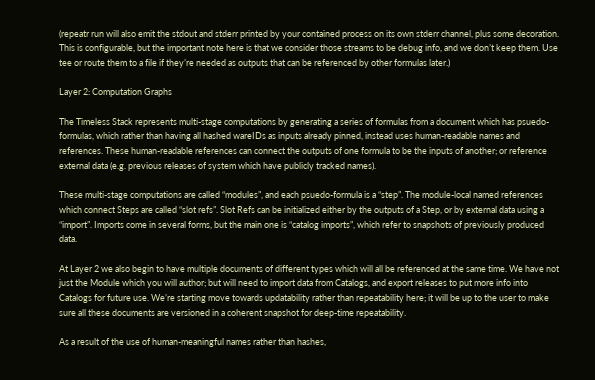(repeatr run will also emit the stdout and stderr printed by your contained process on its own stderr channel, plus some decoration. This is configurable, but the important note here is that we consider those streams to be debug info, and we don’t keep them. Use tee or route them to a file if they’re needed as outputs that can be referenced by other formulas later.)

Layer 2: Computation Graphs

The Timeless Stack represents multi-stage computations by generating a series of formulas from a document which has psuedo-formulas, which rather than having all hashed wareIDs as inputs already pinned, instead uses human-readable names and references. These human-readable references can connect the outputs of one formula to be the inputs of another; or reference external data (e.g. previous releases of system which have publicly tracked names).

These multi-stage computations are called “modules”, and each psuedo-formula is a “step”. The module-local named references which connect Steps are called “slot refs”. Slot Refs can be initialized either by the outputs of a Step, or by external data using a “import”. Imports come in several forms, but the main one is “catalog imports”, which refer to snapshots of previously produced data.

At Layer 2 we also begin to have multiple documents of different types which will all be referenced at the same time. We have not just the Module which you will author; but will need to import data from Catalogs, and export releases to put more info into Catalogs for future use. We’re starting move towards updatability rather than repeatability here; it will be up to the user to make sure all these documents are versioned in a coherent snapshot for deep-time repeatability.

As a result of the use of human-meaningful names rather than hashes,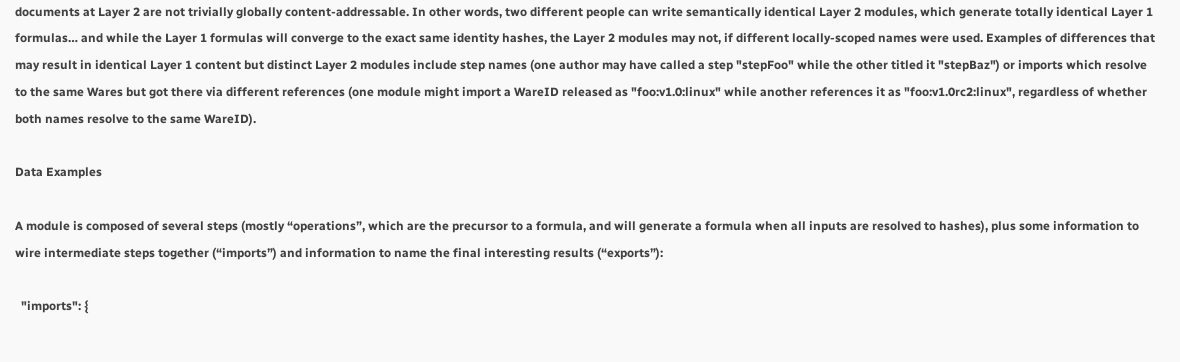documents at Layer 2 are not trivially globally content-addressable. In other words, two different people can write semantically identical Layer 2 modules, which generate totally identical Layer 1 formulas… and while the Layer 1 formulas will converge to the exact same identity hashes, the Layer 2 modules may not, if different locally-scoped names were used. Examples of differences that may result in identical Layer 1 content but distinct Layer 2 modules include step names (one author may have called a step "stepFoo" while the other titled it "stepBaz") or imports which resolve to the same Wares but got there via different references (one module might import a WareID released as "foo:v1.0:linux" while another references it as "foo:v1.0rc2:linux", regardless of whether both names resolve to the same WareID).

Data Examples

A module is composed of several steps (mostly “operations”, which are the precursor to a formula, and will generate a formula when all inputs are resolved to hashes), plus some information to wire intermediate steps together (“imports”) and information to name the final interesting results (“exports”):

  "imports": {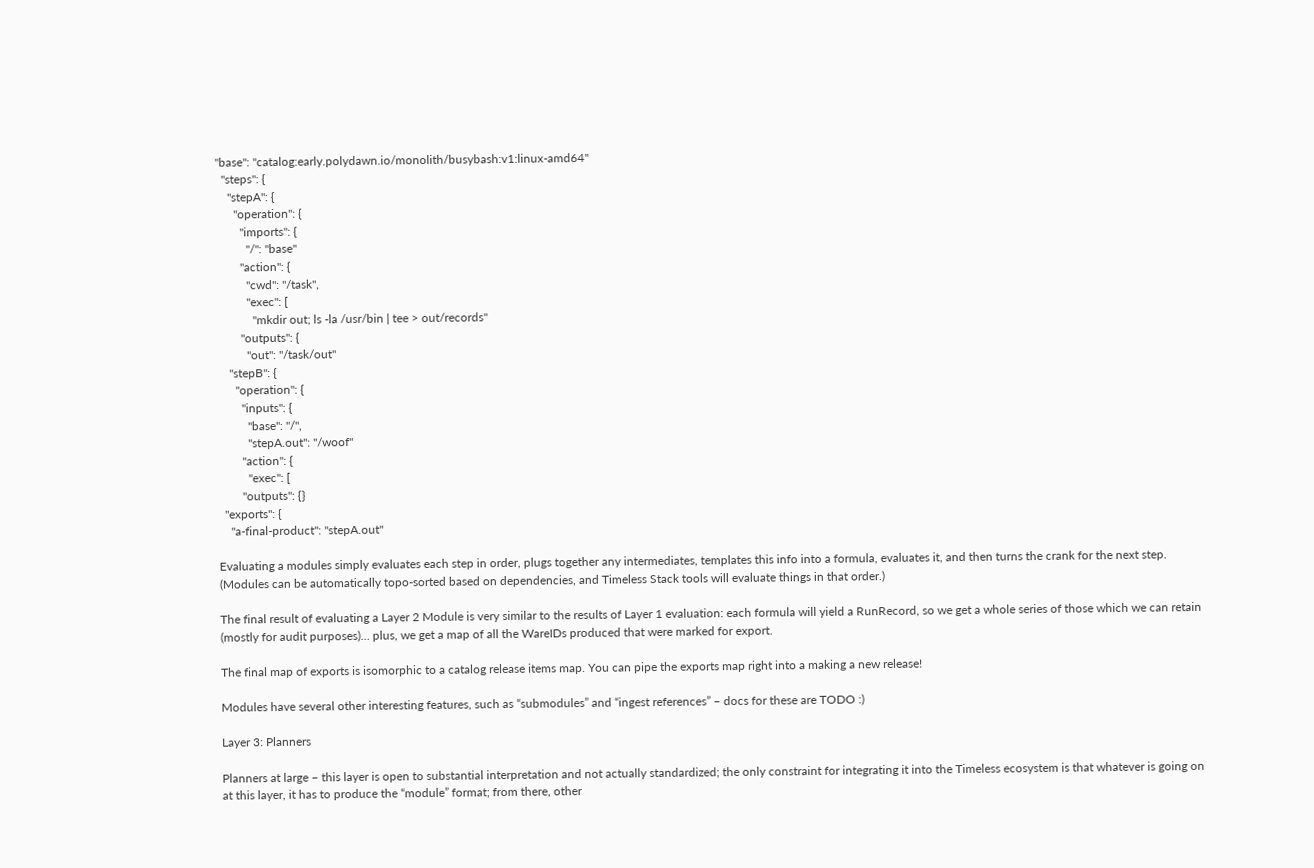"base": "catalog:early.polydawn.io/monolith/busybash:v1:linux-amd64"
  "steps": {
    "stepA": {
      "operation": {
        "imports": {
          "/": "base"
        "action": {
          "cwd": "/task",
          "exec": [
            "mkdir out; ls -la /usr/bin | tee > out/records"
        "outputs": {
          "out": "/task/out"
    "stepB": {
      "operation": {
        "inputs": {
          "base": "/",
          "stepA.out": "/woof"
        "action": {
          "exec": [
        "outputs": {}
  "exports": {
    "a-final-product": "stepA.out"

Evaluating a modules simply evaluates each step in order, plugs together any intermediates, templates this info into a formula, evaluates it, and then turns the crank for the next step. (Modules can be automatically topo-sorted based on dependencies, and Timeless Stack tools will evaluate things in that order.)

The final result of evaluating a Layer 2 Module is very similar to the results of Layer 1 evaluation: each formula will yield a RunRecord, so we get a whole series of those which we can retain (mostly for audit purposes)… plus, we get a map of all the WareIDs produced that were marked for export.

The final map of exports is isomorphic to a catalog release items map. You can pipe the exports map right into a making a new release!

Modules have several other interesting features, such as “submodules” and “ingest references” – docs for these are TODO :)

Layer 3: Planners

Planners at large – this layer is open to substantial interpretation and not actually standardized; the only constraint for integrating it into the Timeless ecosystem is that whatever is going on at this layer, it has to produce the “module” format; from there, other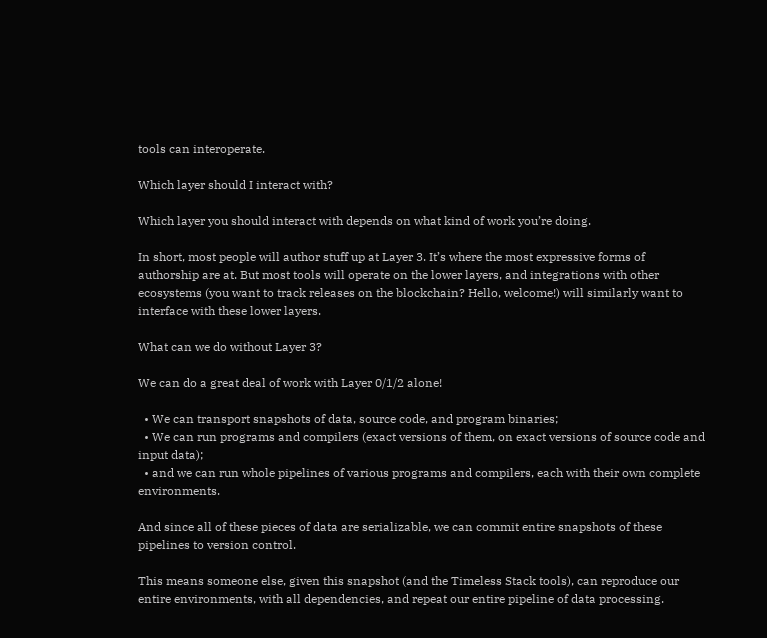tools can interoperate.

Which layer should I interact with?

Which layer you should interact with depends on what kind of work you’re doing.

In short, most people will author stuff up at Layer 3. It’s where the most expressive forms of authorship are at. But most tools will operate on the lower layers, and integrations with other ecosystems (you want to track releases on the blockchain? Hello, welcome!) will similarly want to interface with these lower layers.

What can we do without Layer 3?

We can do a great deal of work with Layer 0/1/2 alone!

  • We can transport snapshots of data, source code, and program binaries;
  • We can run programs and compilers (exact versions of them, on exact versions of source code and input data);
  • and we can run whole pipelines of various programs and compilers, each with their own complete environments.

And since all of these pieces of data are serializable, we can commit entire snapshots of these pipelines to version control.

This means someone else, given this snapshot (and the Timeless Stack tools), can reproduce our entire environments, with all dependencies, and repeat our entire pipeline of data processing.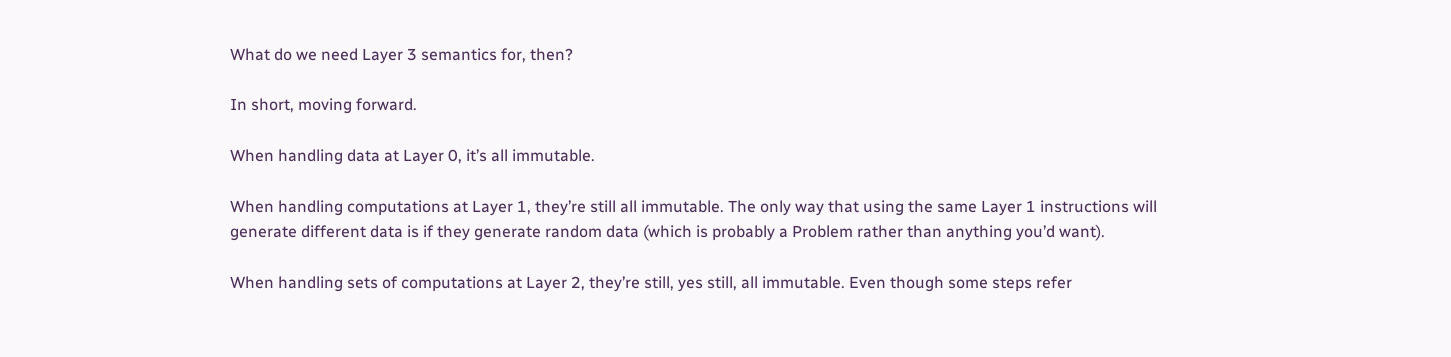What do we need Layer 3 semantics for, then?

In short, moving forward.

When handling data at Layer 0, it’s all immutable.

When handling computations at Layer 1, they’re still all immutable. The only way that using the same Layer 1 instructions will generate different data is if they generate random data (which is probably a Problem rather than anything you’d want).

When handling sets of computations at Layer 2, they’re still, yes still, all immutable. Even though some steps refer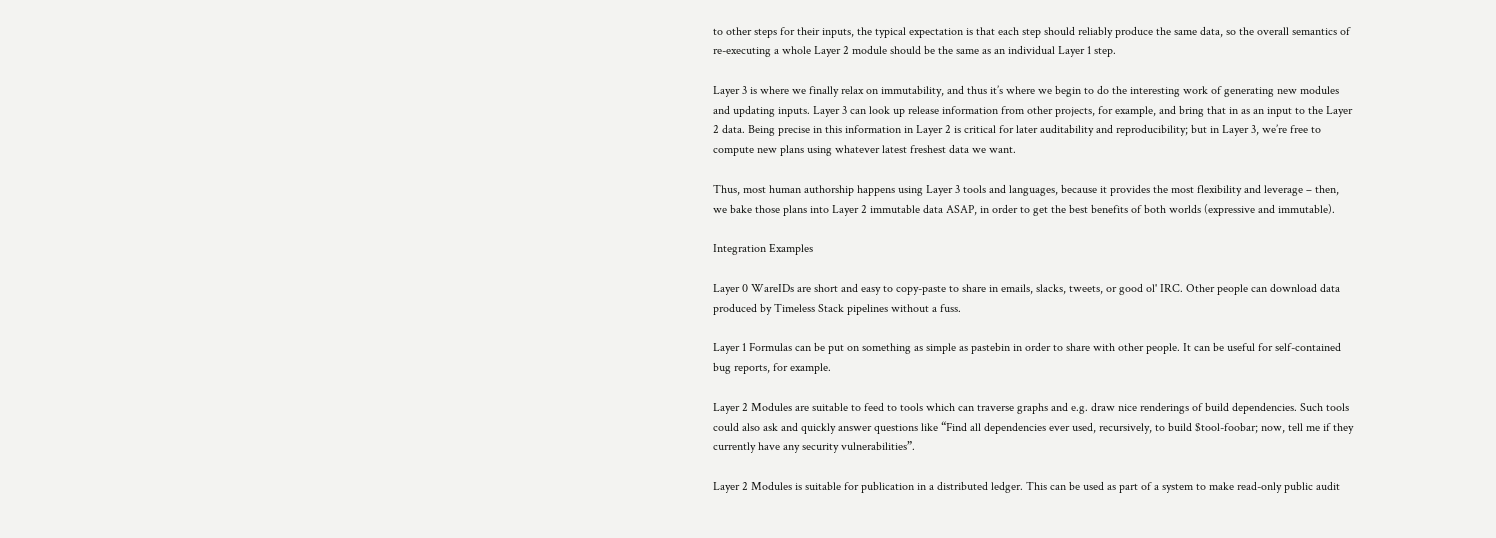to other steps for their inputs, the typical expectation is that each step should reliably produce the same data, so the overall semantics of re-executing a whole Layer 2 module should be the same as an individual Layer 1 step.

Layer 3 is where we finally relax on immutability, and thus it’s where we begin to do the interesting work of generating new modules and updating inputs. Layer 3 can look up release information from other projects, for example, and bring that in as an input to the Layer 2 data. Being precise in this information in Layer 2 is critical for later auditability and reproducibility; but in Layer 3, we’re free to compute new plans using whatever latest freshest data we want.

Thus, most human authorship happens using Layer 3 tools and languages, because it provides the most flexibility and leverage – then, we bake those plans into Layer 2 immutable data ASAP, in order to get the best benefits of both worlds (expressive and immutable).

Integration Examples

Layer 0 WareIDs are short and easy to copy-paste to share in emails, slacks, tweets, or good ol' IRC. Other people can download data produced by Timeless Stack pipelines without a fuss.

Layer 1 Formulas can be put on something as simple as pastebin in order to share with other people. It can be useful for self-contained bug reports, for example.

Layer 2 Modules are suitable to feed to tools which can traverse graphs and e.g. draw nice renderings of build dependencies. Such tools could also ask and quickly answer questions like “Find all dependencies ever used, recursively, to build $tool-foobar; now, tell me if they currently have any security vulnerabilities”.

Layer 2 Modules is suitable for publication in a distributed ledger. This can be used as part of a system to make read-only public audit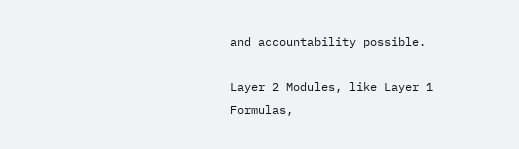and accountability possible.

Layer 2 Modules, like Layer 1 Formulas,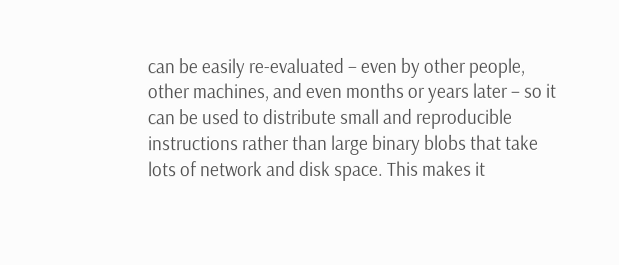can be easily re-evaluated – even by other people, other machines, and even months or years later – so it can be used to distribute small and reproducible instructions rather than large binary blobs that take lots of network and disk space. This makes it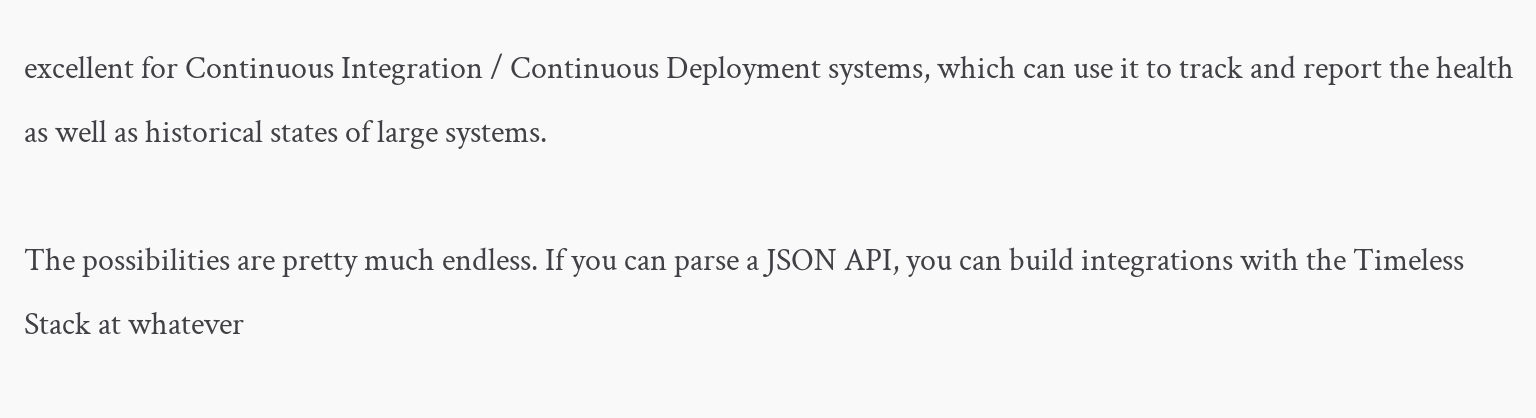excellent for Continuous Integration / Continuous Deployment systems, which can use it to track and report the health as well as historical states of large systems.

The possibilities are pretty much endless. If you can parse a JSON API, you can build integrations with the Timeless Stack at whatever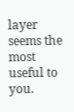layer seems the most useful to you.